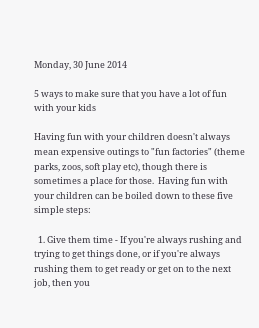Monday, 30 June 2014

5 ways to make sure that you have a lot of fun with your kids

Having fun with your children doesn't always mean expensive outings to "fun factories" (theme parks, zoos, soft play etc), though there is sometimes a place for those.  Having fun with your children can be boiled down to these five simple steps:

  1. Give them time - If you're always rushing and trying to get things done, or if you're always rushing them to get ready or get on to the next job, then you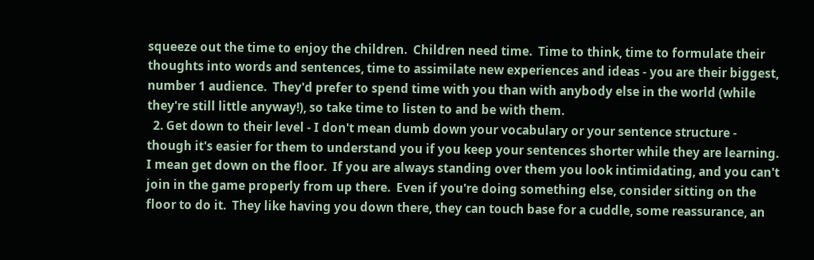squeeze out the time to enjoy the children.  Children need time.  Time to think, time to formulate their thoughts into words and sentences, time to assimilate new experiences and ideas - you are their biggest, number 1 audience.  They'd prefer to spend time with you than with anybody else in the world (while they're still little anyway!), so take time to listen to and be with them.
  2. Get down to their level - I don't mean dumb down your vocabulary or your sentence structure - though it's easier for them to understand you if you keep your sentences shorter while they are learning.  I mean get down on the floor.  If you are always standing over them you look intimidating, and you can't join in the game properly from up there.  Even if you're doing something else, consider sitting on the floor to do it.  They like having you down there, they can touch base for a cuddle, some reassurance, an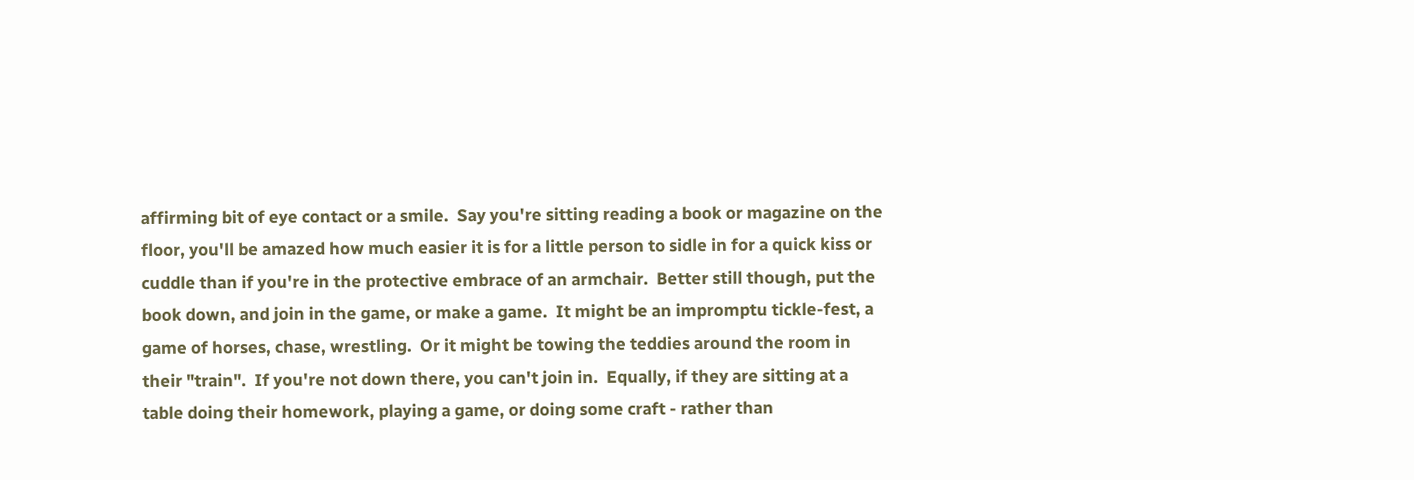affirming bit of eye contact or a smile.  Say you're sitting reading a book or magazine on the floor, you'll be amazed how much easier it is for a little person to sidle in for a quick kiss or cuddle than if you're in the protective embrace of an armchair.  Better still though, put the book down, and join in the game, or make a game.  It might be an impromptu tickle-fest, a game of horses, chase, wrestling.  Or it might be towing the teddies around the room in their "train".  If you're not down there, you can't join in.  Equally, if they are sitting at a table doing their homework, playing a game, or doing some craft - rather than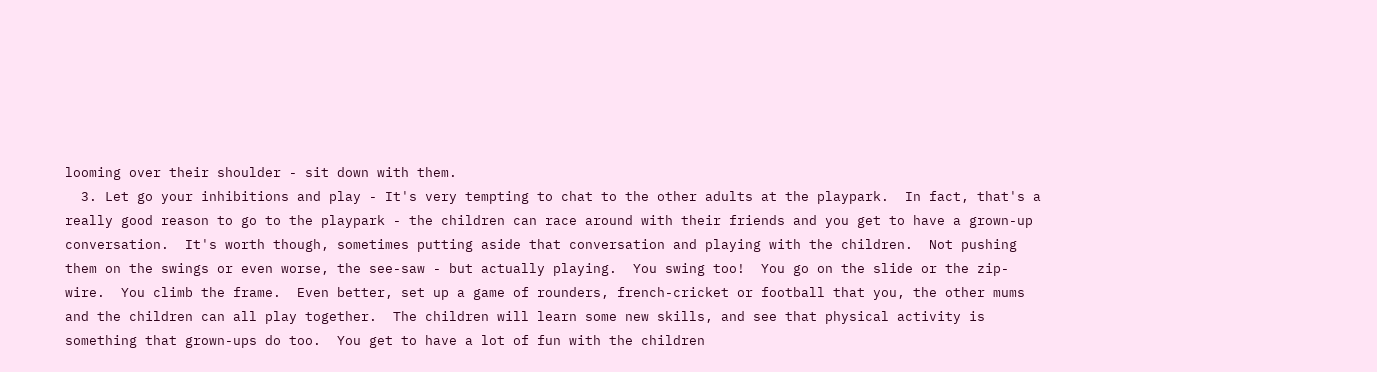looming over their shoulder - sit down with them.
  3. Let go your inhibitions and play - It's very tempting to chat to the other adults at the playpark.  In fact, that's a really good reason to go to the playpark - the children can race around with their friends and you get to have a grown-up conversation.  It's worth though, sometimes putting aside that conversation and playing with the children.  Not pushing them on the swings or even worse, the see-saw - but actually playing.  You swing too!  You go on the slide or the zip-wire.  You climb the frame.  Even better, set up a game of rounders, french-cricket or football that you, the other mums and the children can all play together.  The children will learn some new skills, and see that physical activity is something that grown-ups do too.  You get to have a lot of fun with the children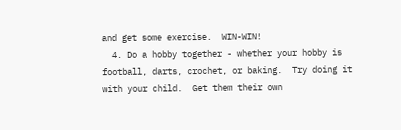and get some exercise.  WIN-WIN!
  4. Do a hobby together - whether your hobby is football, darts, crochet, or baking.  Try doing it with your child.  Get them their own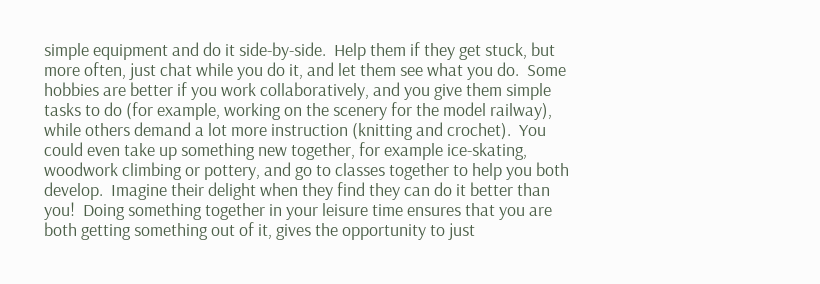simple equipment and do it side-by-side.  Help them if they get stuck, but more often, just chat while you do it, and let them see what you do.  Some hobbies are better if you work collaboratively, and you give them simple tasks to do (for example, working on the scenery for the model railway), while others demand a lot more instruction (knitting and crochet).  You could even take up something new together, for example ice-skating, woodwork climbing or pottery, and go to classes together to help you both develop.  Imagine their delight when they find they can do it better than you!  Doing something together in your leisure time ensures that you are both getting something out of it, gives the opportunity to just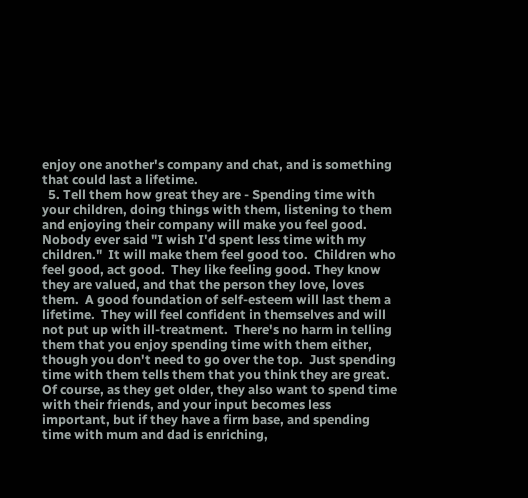enjoy one another's company and chat, and is something that could last a lifetime.
  5. Tell them how great they are - Spending time with your children, doing things with them, listening to them and enjoying their company will make you feel good.  Nobody ever said "I wish I'd spent less time with my children."  It will make them feel good too.  Children who feel good, act good.  They like feeling good. They know they are valued, and that the person they love, loves them.  A good foundation of self-esteem will last them a lifetime.  They will feel confident in themselves and will not put up with ill-treatment.  There's no harm in telling them that you enjoy spending time with them either, though you don't need to go over the top.  Just spending time with them tells them that you think they are great.  Of course, as they get older, they also want to spend time with their friends, and your input becomes less important, but if they have a firm base, and spending time with mum and dad is enriching,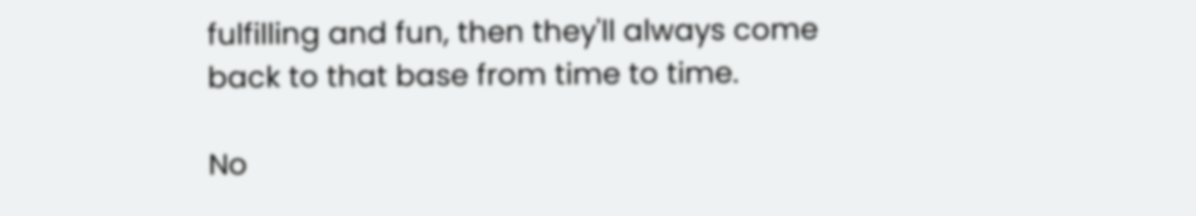fulfilling and fun, then they'll always come back to that base from time to time.

No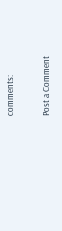comments:

Post a Comment